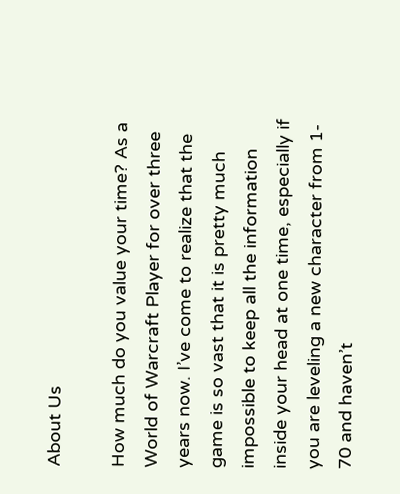About Us

How much do you value your time? As a World of Warcraft Player for over three years now. I’ve come to realize that the game is so vast that it is pretty much impossible to keep all the information inside your head at one time, especially if you are leveling a new character from 1- 70 and haven’t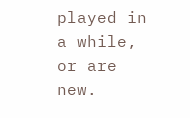played in a while, or are new.